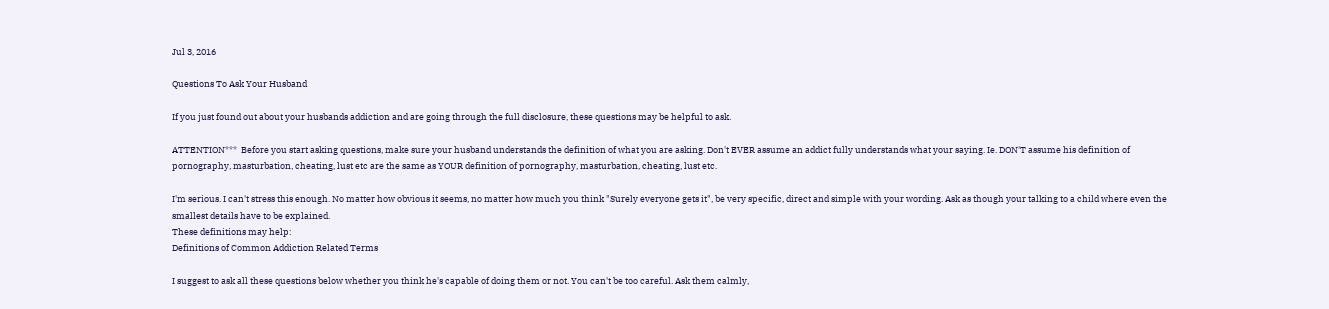Jul 3, 2016

Questions To Ask Your Husband

If you just found out about your husbands addiction and are going through the full disclosure, these questions may be helpful to ask.

ATTENTION***  Before you start asking questions, make sure your husband understands the definition of what you are asking. Don't EVER assume an addict fully understands what your saying. Ie. DON'T assume his definition of pornography, masturbation, cheating, lust etc are the same as YOUR definition of pornography, masturbation, cheating, lust etc.

I'm serious. I can't stress this enough. No matter how obvious it seems, no matter how much you think "Surely everyone gets it", be very specific, direct and simple with your wording. Ask as though your talking to a child where even the smallest details have to be explained.
These definitions may help:
Definitions of Common Addiction Related Terms

I suggest to ask all these questions below whether you think he's capable of doing them or not. You can't be too careful. Ask them calmly,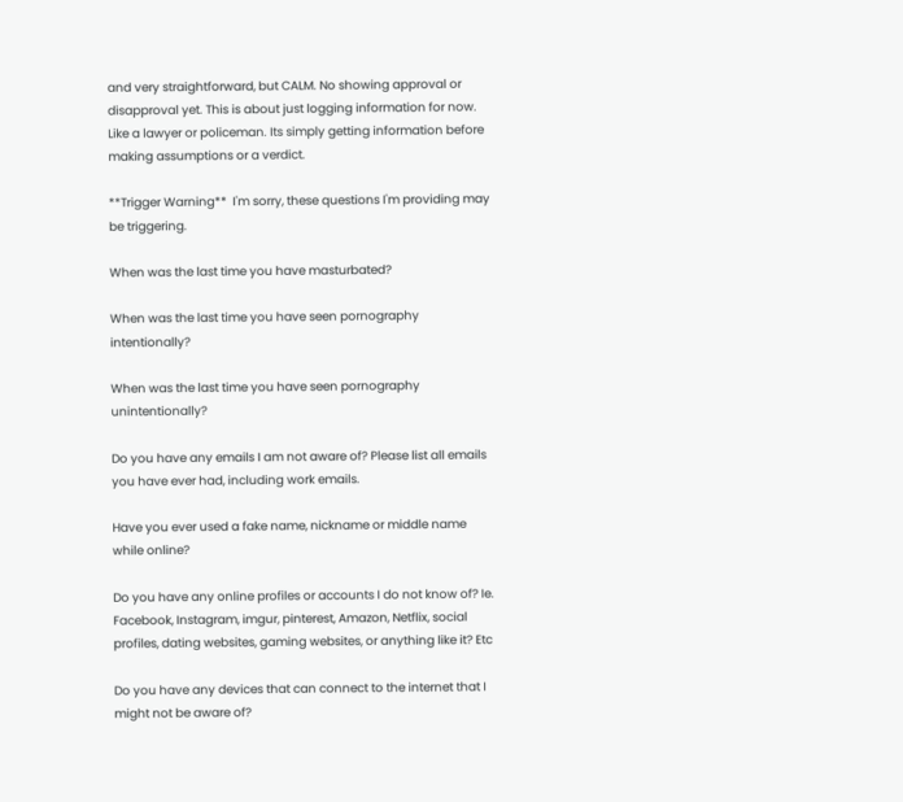and very straightforward, but CALM. No showing approval or disapproval yet. This is about just logging information for now. Like a lawyer or policeman. Its simply getting information before making assumptions or a verdict.

**Trigger Warning**  I'm sorry, these questions I'm providing may be triggering.

When was the last time you have masturbated?

When was the last time you have seen pornography intentionally?

When was the last time you have seen pornography unintentionally?

Do you have any emails I am not aware of? Please list all emails you have ever had, including work emails.

Have you ever used a fake name, nickname or middle name while online?

Do you have any online profiles or accounts I do not know of? Ie. Facebook, Instagram, imgur, pinterest, Amazon, Netflix, social profiles, dating websites, gaming websites, or anything like it? Etc

Do you have any devices that can connect to the internet that I might not be aware of?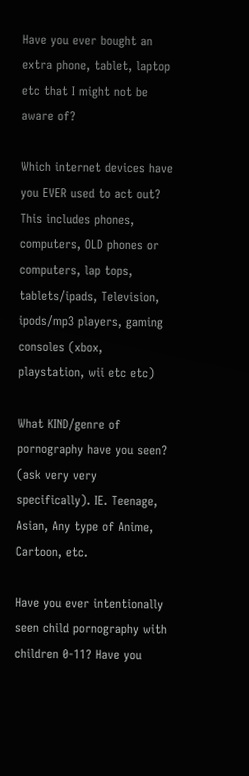Have you ever bought an extra phone, tablet, laptop etc that I might not be aware of?

Which internet devices have you EVER used to act out? This includes phones, computers, OLD phones or computers, lap tops, tablets/ipads, Television, ipods/mp3 players, gaming consoles (xbox, playstation, wii etc etc)

What KIND/genre of pornography have you seen? (ask very very specifically). IE. Teenage, Asian, Any type of Anime, Cartoon, etc.

Have you ever intentionally seen child pornography with children 0-11? Have you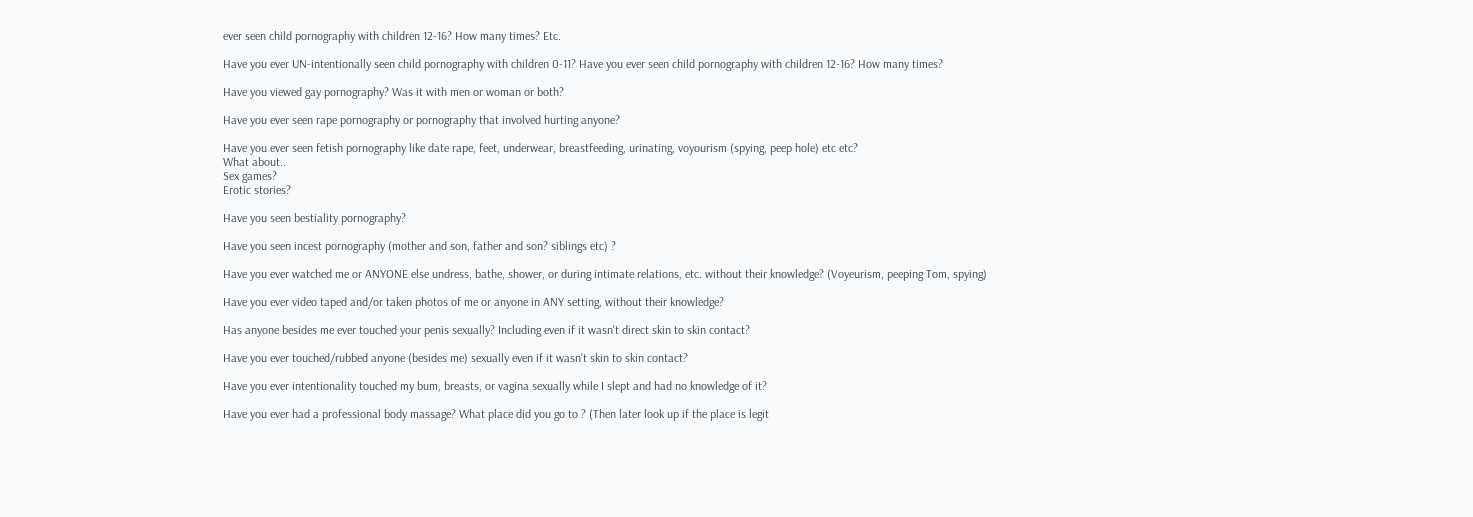ever seen child pornography with children 12-16? How many times? Etc.

Have you ever UN-intentionally seen child pornography with children 0-11? Have you ever seen child pornography with children 12-16? How many times?

Have you viewed gay pornography? Was it with men or woman or both?

Have you ever seen rape pornography or pornography that involved hurting anyone?

Have you ever seen fetish pornography like date rape, feet, underwear, breastfeeding, urinating, voyourism (spying, peep hole) etc etc?
What about..
Sex games?
Erotic stories?

Have you seen bestiality pornography?

Have you seen incest pornography (mother and son, father and son? siblings etc) ?

Have you ever watched me or ANYONE else undress, bathe, shower, or during intimate relations, etc. without their knowledge? (Voyeurism, peeping Tom, spying)

Have you ever video taped and/or taken photos of me or anyone in ANY setting, without their knowledge?

Has anyone besides me ever touched your penis sexually? Including even if it wasn't direct skin to skin contact?

Have you ever touched/rubbed anyone (besides me) sexually even if it wasn't skin to skin contact?

Have you ever intentionality touched my bum, breasts, or vagina sexually while I slept and had no knowledge of it?

Have you ever had a professional body massage? What place did you go to ? (Then later look up if the place is legit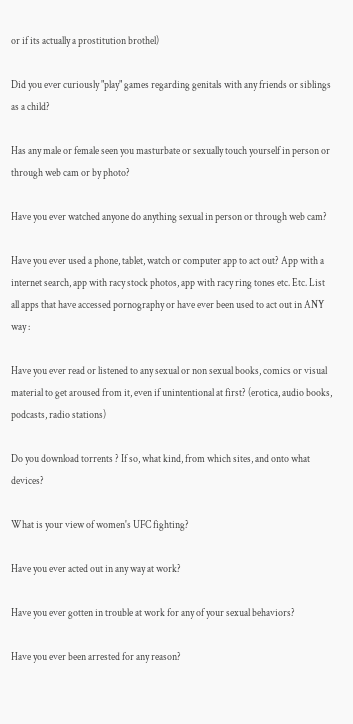or if its actually a prostitution brothel)

Did you ever curiously "play" games regarding genitals with any friends or siblings as a child?

Has any male or female seen you masturbate or sexually touch yourself in person or through web cam or by photo?

Have you ever watched anyone do anything sexual in person or through web cam?

Have you ever used a phone, tablet, watch or computer app to act out? App with a internet search, app with racy stock photos, app with racy ring tones etc. Etc. List all apps that have accessed pornography or have ever been used to act out in ANY way :

Have you ever read or listened to any sexual or non sexual books, comics or visual material to get aroused from it, even if unintentional at first? (erotica, audio books, podcasts, radio stations)

Do you download torrents ? If so, what kind, from which sites, and onto what devices?

What is your view of women's UFC fighting?

Have you ever acted out in any way at work?

Have you ever gotten in trouble at work for any of your sexual behaviors?

Have you ever been arrested for any reason?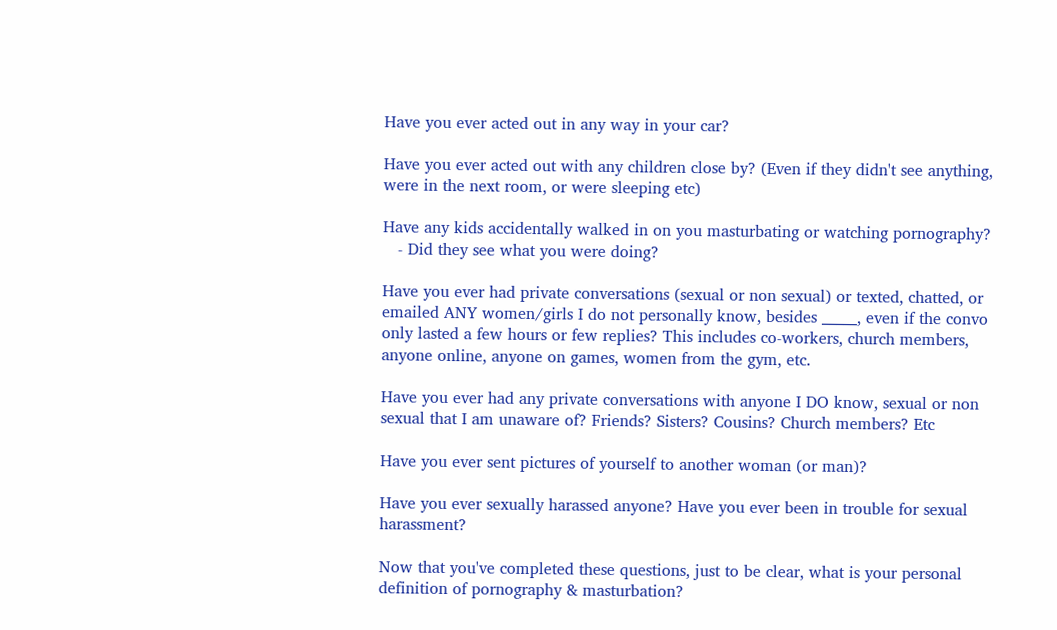Have you ever acted out in any way in your car?

Have you ever acted out with any children close by? (Even if they didn't see anything, were in the next room, or were sleeping etc)

Have any kids accidentally walked in on you masturbating or watching pornography?
   - Did they see what you were doing?

Have you ever had private conversations (sexual or non sexual) or texted, chatted, or emailed ANY women/girls I do not personally know, besides _____, even if the convo only lasted a few hours or few replies? This includes co-workers, church members, anyone online, anyone on games, women from the gym, etc.

Have you ever had any private conversations with anyone I DO know, sexual or non sexual that I am unaware of? Friends? Sisters? Cousins? Church members? Etc

Have you ever sent pictures of yourself to another woman (or man)?

Have you ever sexually harassed anyone? Have you ever been in trouble for sexual harassment?

Now that you've completed these questions, just to be clear, what is your personal definition of pornography & masturbation?